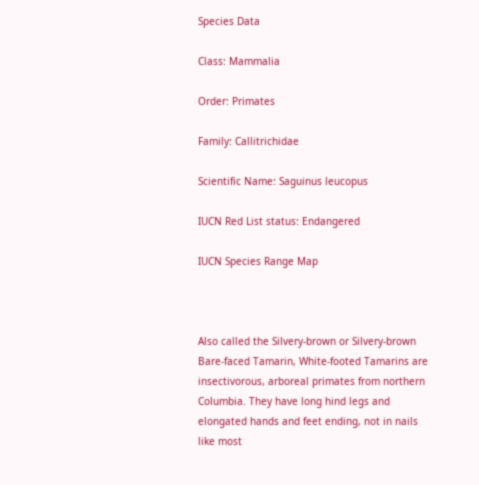Species Data

Class: Mammalia

Order: Primates

Family: Callitrichidae

Scientific Name: Saguinus leucopus

IUCN Red List status: Endangered

IUCN Species Range Map



Also called the Silvery-brown or Silvery-brown Bare-faced Tamarin, White-footed Tamarins are insectivorous, arboreal primates from northern Columbia. They have long hind legs and elongated hands and feet ending, not in nails like most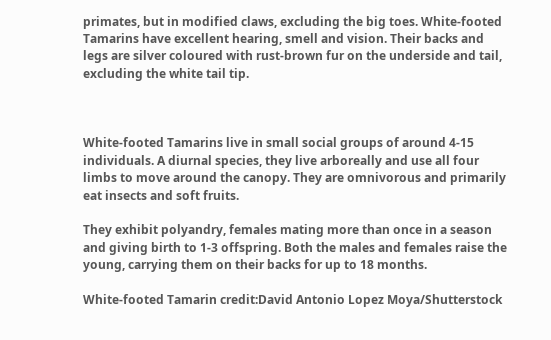primates, but in modified claws, excluding the big toes. White-footed Tamarins have excellent hearing, smell and vision. Their backs and legs are silver coloured with rust-brown fur on the underside and tail, excluding the white tail tip.



White-footed Tamarins live in small social groups of around 4-15 individuals. A diurnal species, they live arboreally and use all four limbs to move around the canopy. They are omnivorous and primarily eat insects and soft fruits.

They exhibit polyandry, females mating more than once in a season and giving birth to 1-3 offspring. Both the males and females raise the young, carrying them on their backs for up to 18 months.

White-footed Tamarin credit:David Antonio Lopez Moya/Shutterstock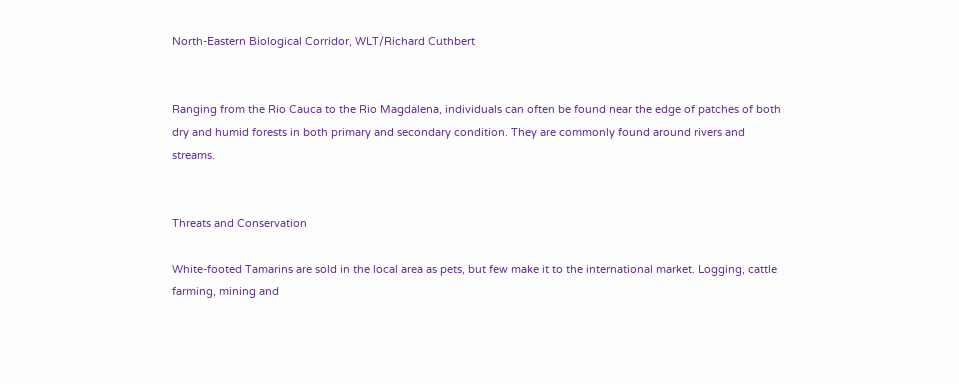North-Eastern Biological Corridor, WLT/Richard Cuthbert


Ranging from the Rio Cauca to the Rio Magdalena, individuals can often be found near the edge of patches of both dry and humid forests in both primary and secondary condition. They are commonly found around rivers and streams.


Threats and Conservation

White-footed Tamarins are sold in the local area as pets, but few make it to the international market. Logging, cattle farming, mining and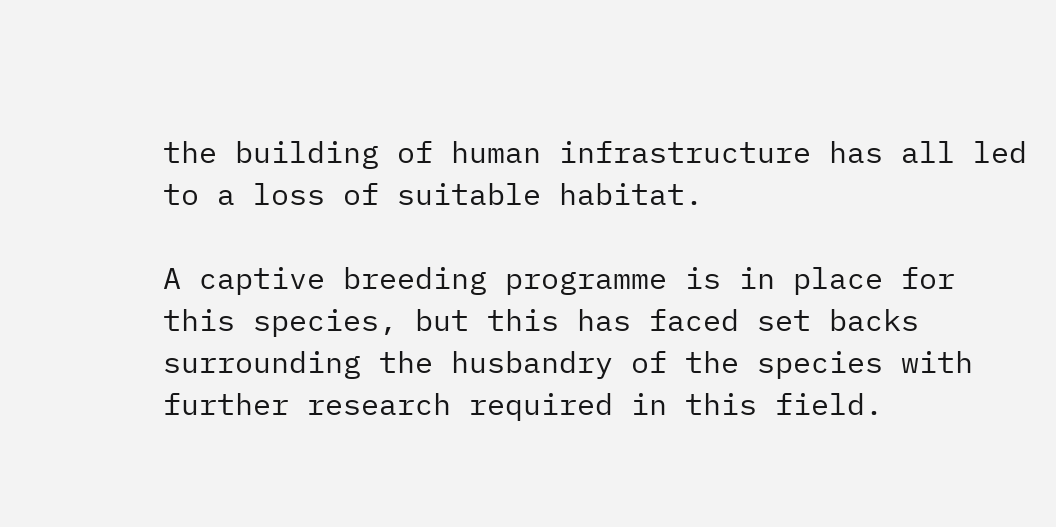the building of human infrastructure has all led to a loss of suitable habitat.

A captive breeding programme is in place for this species, but this has faced set backs surrounding the husbandry of the species with further research required in this field.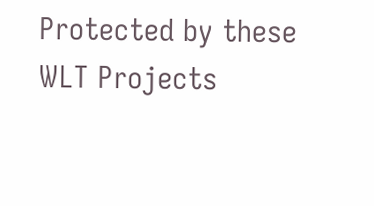Protected by these WLT Projects